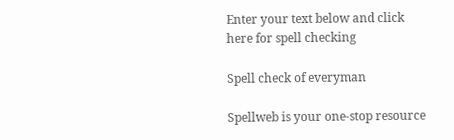Enter your text below and click here for spell checking

Spell check of everyman

Spellweb is your one-stop resource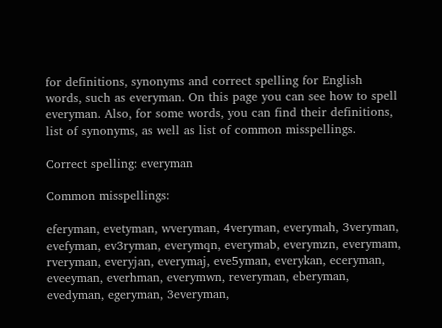for definitions, synonyms and correct spelling for English words, such as everyman. On this page you can see how to spell everyman. Also, for some words, you can find their definitions, list of synonyms, as well as list of common misspellings.

Correct spelling: everyman

Common misspellings:

eferyman, evetyman, wveryman, 4veryman, everymah, 3veryman, evefyman, ev3ryman, everymqn, everymab, everymzn, everymam, rveryman, everyjan, everymaj, eve5yman, everykan, eceryman, eveeyman, everhman, everymwn, reveryman, eberyman, evedyman, egeryman, 3everyman,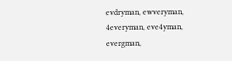evdryman, ewveryman, 4everyman, eve4yman, evergman,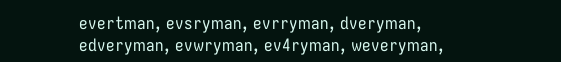evertman, evsryman, evrryman, dveryman, edveryman, evwryman, ev4ryman, weveryman,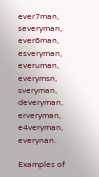ever7man, severyman, ever6man, esveryman, everuman, everymsn, sveryman, deveryman, erveryman, e4veryman, everynan.

Examples of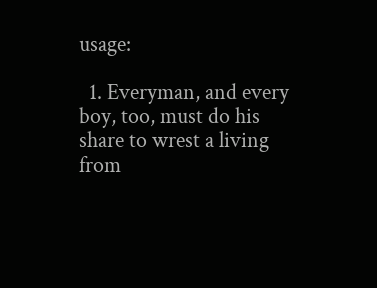usage:

  1. Everyman, and every boy, too, must do his share to wrest a living from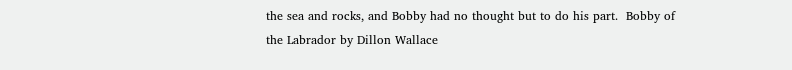the sea and rocks, and Bobby had no thought but to do his part.  Bobby of the Labrador by Dillon Wallace